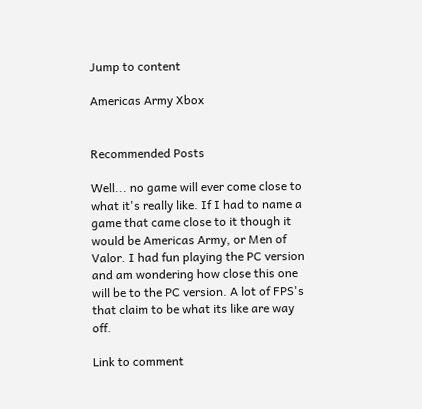Jump to content

Americas Army Xbox


Recommended Posts

Well... no game will ever come close to what it's really like. If I had to name a game that came close to it though it would be Americas Army, or Men of Valor. I had fun playing the PC version and am wondering how close this one will be to the PC version. A lot of FPS's that claim to be what its like are way off.

Link to comment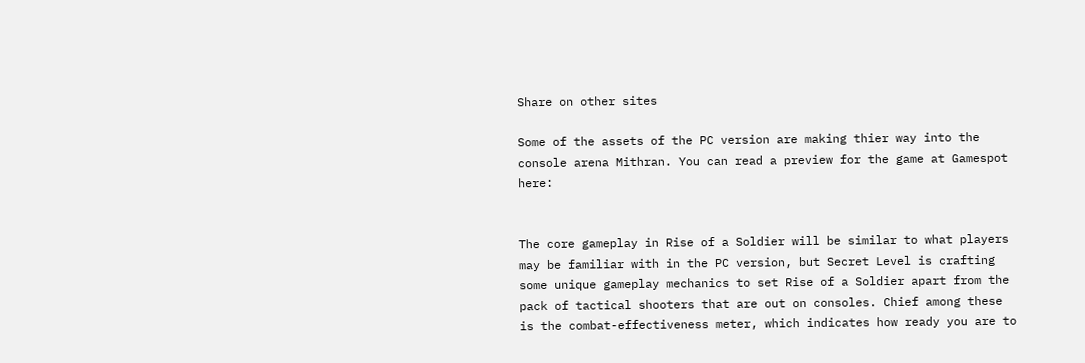Share on other sites

Some of the assets of the PC version are making thier way into the console arena Mithran. You can read a preview for the game at Gamespot here:


The core gameplay in Rise of a Soldier will be similar to what players may be familiar with in the PC version, but Secret Level is crafting some unique gameplay mechanics to set Rise of a Soldier apart from the pack of tactical shooters that are out on consoles. Chief among these is the combat-effectiveness meter, which indicates how ready you are to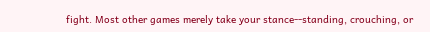fight. Most other games merely take your stance--standing, crouching, or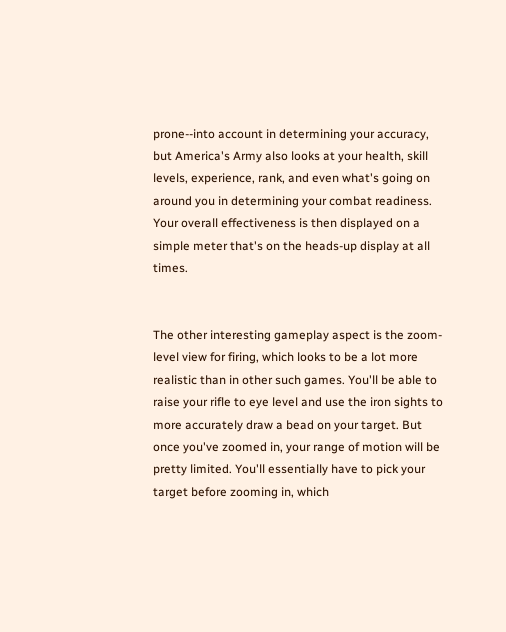prone--into account in determining your accuracy, but America's Army also looks at your health, skill levels, experience, rank, and even what's going on around you in determining your combat readiness. Your overall effectiveness is then displayed on a simple meter that's on the heads-up display at all times.


The other interesting gameplay aspect is the zoom-level view for firing, which looks to be a lot more realistic than in other such games. You'll be able to raise your rifle to eye level and use the iron sights to more accurately draw a bead on your target. But once you've zoomed in, your range of motion will be pretty limited. You'll essentially have to pick your target before zooming in, which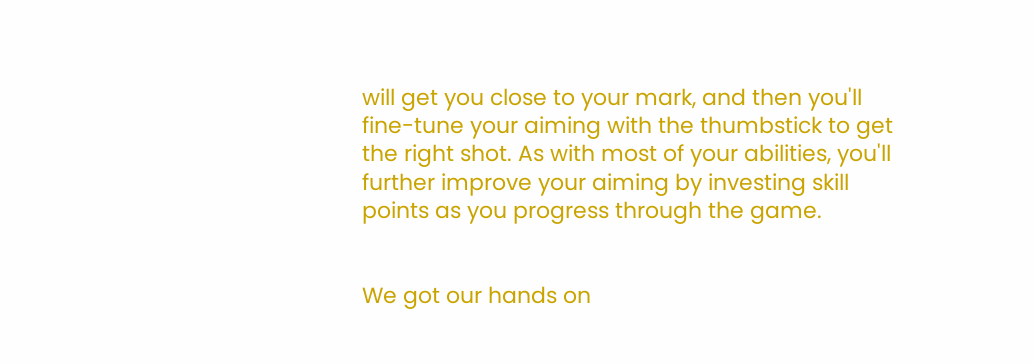will get you close to your mark, and then you'll fine-tune your aiming with the thumbstick to get the right shot. As with most of your abilities, you'll further improve your aiming by investing skill points as you progress through the game.


We got our hands on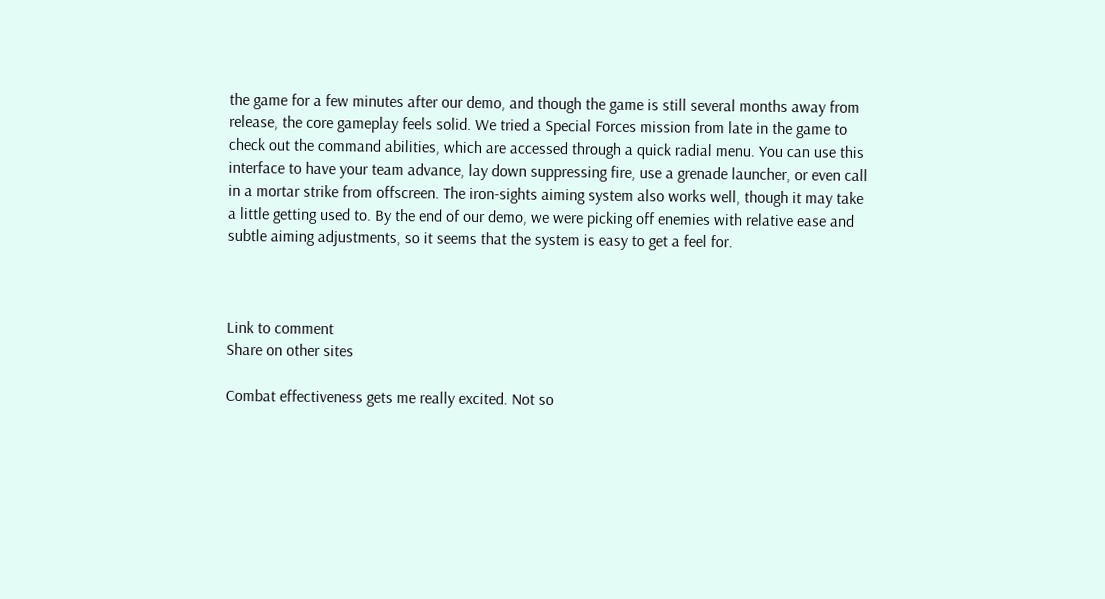the game for a few minutes after our demo, and though the game is still several months away from release, the core gameplay feels solid. We tried a Special Forces mission from late in the game to check out the command abilities, which are accessed through a quick radial menu. You can use this interface to have your team advance, lay down suppressing fire, use a grenade launcher, or even call in a mortar strike from offscreen. The iron-sights aiming system also works well, though it may take a little getting used to. By the end of our demo, we were picking off enemies with relative ease and subtle aiming adjustments, so it seems that the system is easy to get a feel for.



Link to comment
Share on other sites

Combat effectiveness gets me really excited. Not so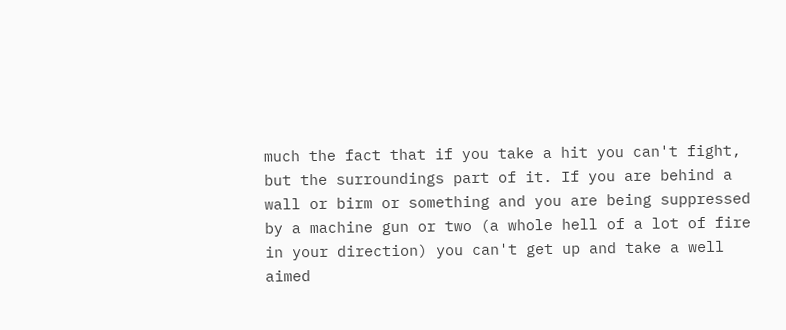much the fact that if you take a hit you can't fight, but the surroundings part of it. If you are behind a wall or birm or something and you are being suppressed by a machine gun or two (a whole hell of a lot of fire in your direction) you can't get up and take a well aimed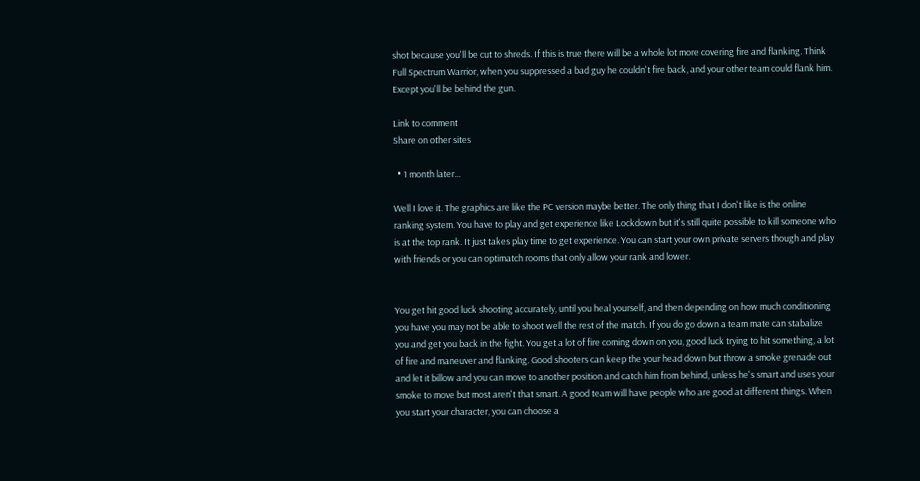shot because you'll be cut to shreds. If this is true there will be a whole lot more covering fire and flanking. Think Full Spectrum Warrior, when you suppressed a bad guy he couldn't fire back, and your other team could flank him. Except you'll be behind the gun.

Link to comment
Share on other sites

  • 1 month later...

Well I love it. The graphics are like the PC version maybe better. The only thing that I don't like is the online ranking system. You have to play and get experience like Lockdown but it's still quite possible to kill someone who is at the top rank. It just takes play time to get experience. You can start your own private servers though and play with friends or you can optimatch rooms that only allow your rank and lower.


You get hit good luck shooting accurately, until you heal yourself, and then depending on how much conditioning you have you may not be able to shoot well the rest of the match. If you do go down a team mate can stabalize you and get you back in the fight. You get a lot of fire coming down on you, good luck trying to hit something, a lot of fire and maneuver and flanking. Good shooters can keep the your head down but throw a smoke grenade out and let it billow and you can move to another position and catch him from behind, unless he's smart and uses your smoke to move but most aren't that smart. A good team will have people who are good at different things. When you start your character, you can choose a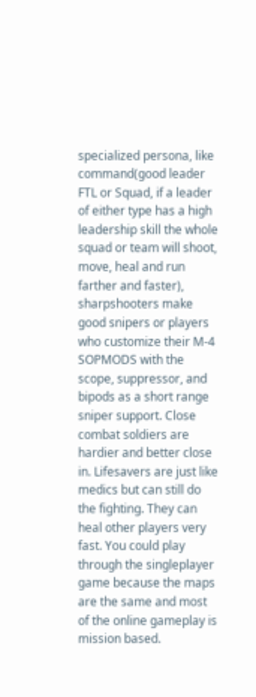specialized persona, like command(good leader FTL or Squad, if a leader of either type has a high leadership skill the whole squad or team will shoot, move, heal and run farther and faster), sharpshooters make good snipers or players who customize their M-4 SOPMODS with the scope, suppressor, and bipods as a short range sniper support. Close combat soldiers are hardier and better close in. Lifesavers are just like medics but can still do the fighting. They can heal other players very fast. You could play through the singleplayer game because the maps are the same and most of the online gameplay is mission based.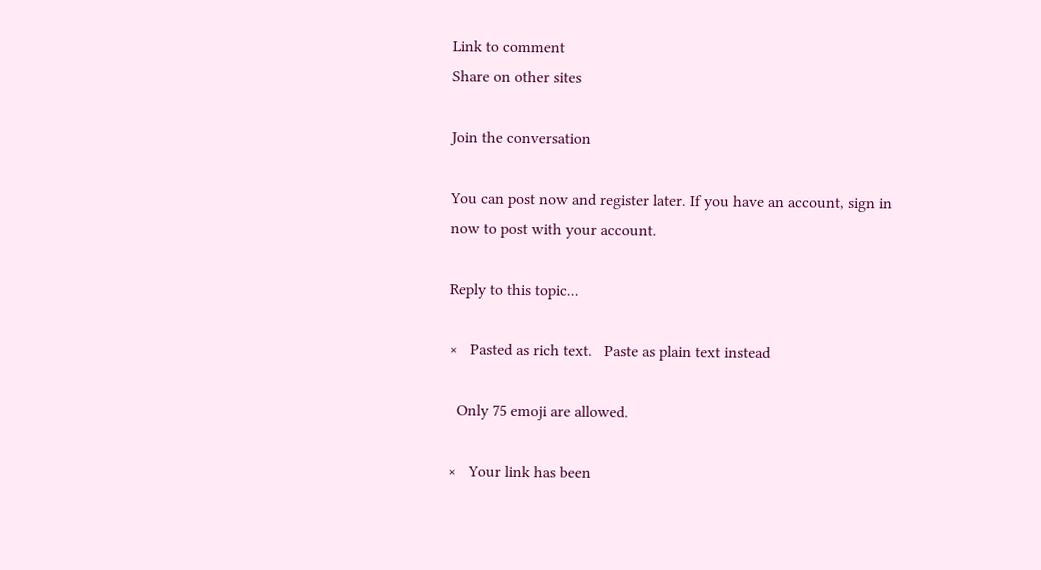Link to comment
Share on other sites

Join the conversation

You can post now and register later. If you have an account, sign in now to post with your account.

Reply to this topic...

×   Pasted as rich text.   Paste as plain text instead

  Only 75 emoji are allowed.

×   Your link has been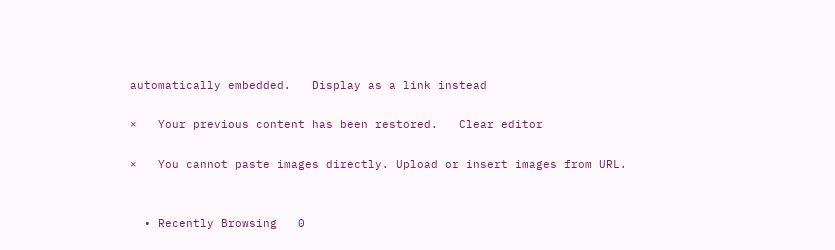automatically embedded.   Display as a link instead

×   Your previous content has been restored.   Clear editor

×   You cannot paste images directly. Upload or insert images from URL.


  • Recently Browsing   0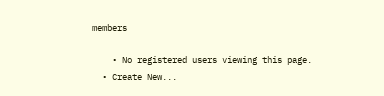members

    • No registered users viewing this page.
  • Create New...